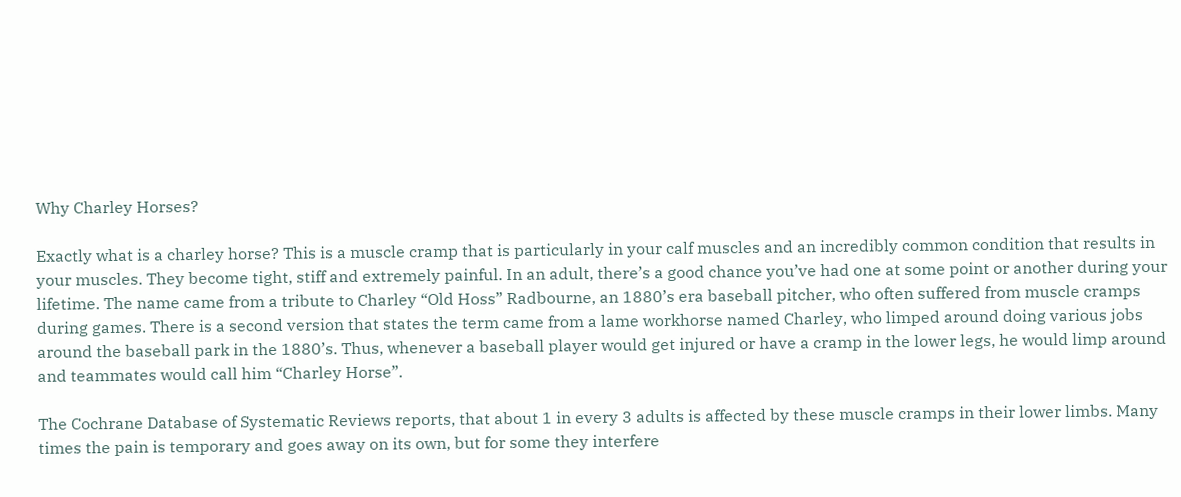Why Charley Horses?

Exactly what is a charley horse? This is a muscle cramp that is particularly in your calf muscles and an incredibly common condition that results in your muscles. They become tight, stiff and extremely painful. In an adult, there’s a good chance you’ve had one at some point or another during your lifetime. The name came from a tribute to Charley “Old Hoss” Radbourne, an 1880’s era baseball pitcher, who often suffered from muscle cramps during games. There is a second version that states the term came from a lame workhorse named Charley, who limped around doing various jobs around the baseball park in the 1880’s. Thus, whenever a baseball player would get injured or have a cramp in the lower legs, he would limp around and teammates would call him “Charley Horse”.

The Cochrane Database of Systematic Reviews reports, that about 1 in every 3 adults is affected by these muscle cramps in their lower limbs. Many times the pain is temporary and goes away on its own, but for some they interfere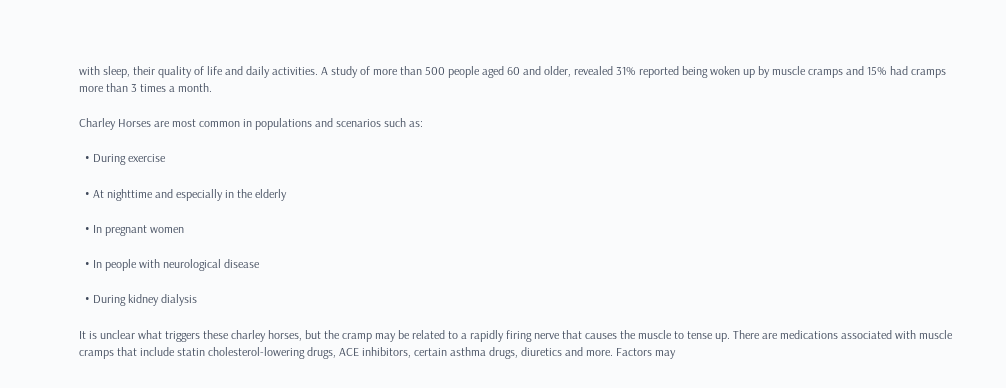with sleep, their quality of life and daily activities. A study of more than 500 people aged 60 and older, revealed 31% reported being woken up by muscle cramps and 15% had cramps more than 3 times a month.

Charley Horses are most common in populations and scenarios such as:

  • During exercise

  • At nighttime and especially in the elderly

  • In pregnant women

  • In people with neurological disease

  • During kidney dialysis

It is unclear what triggers these charley horses, but the cramp may be related to a rapidly firing nerve that causes the muscle to tense up. There are medications associated with muscle cramps that include statin cholesterol-lowering drugs, ACE inhibitors, certain asthma drugs, diuretics and more. Factors may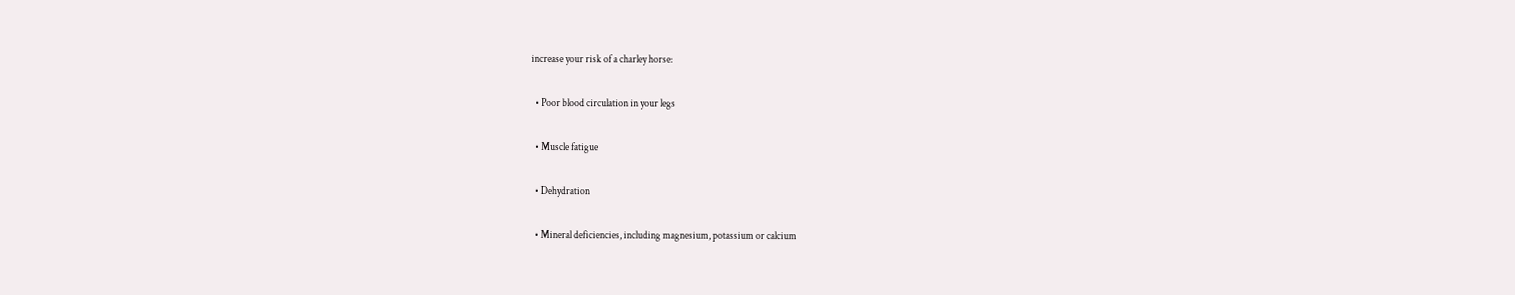increase your risk of a charley horse:

  • Poor blood circulation in your legs

  • Muscle fatigue

  • Dehydration

  • Mineral deficiencies, including magnesium, potassium or calcium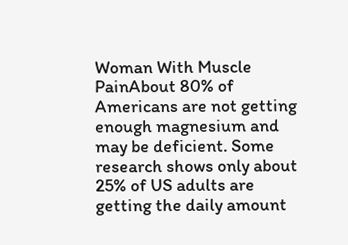Woman With Muscle PainAbout 80% of Americans are not getting enough magnesium and may be deficient. Some research shows only about 25% of US adults are getting the daily amount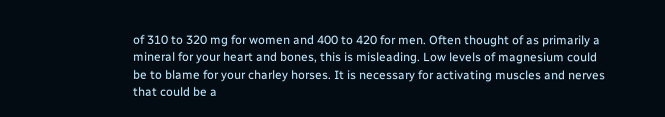of 310 to 320 mg for women and 400 to 420 for men. Often thought of as primarily a mineral for your heart and bones, this is misleading. Low levels of magnesium could be to blame for your charley horses. It is necessary for activating muscles and nerves that could be a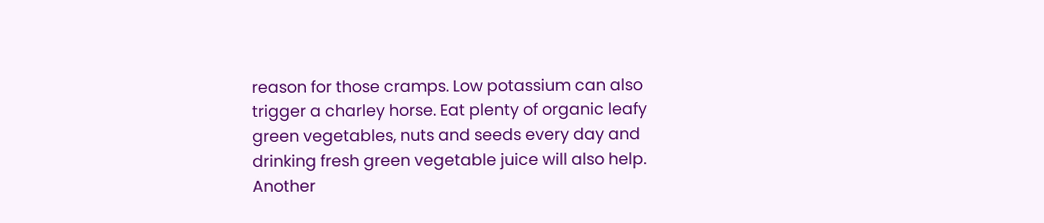reason for those cramps. Low potassium can also trigger a charley horse. Eat plenty of organic leafy green vegetables, nuts and seeds every day and drinking fresh green vegetable juice will also help. Another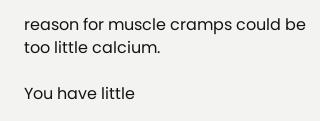reason for muscle cramps could be too little calcium.

You have little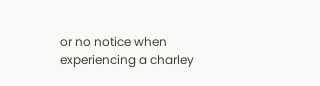or no notice when experiencing a charley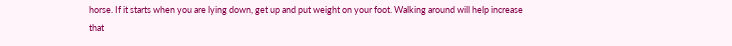horse. If it starts when you are lying down, get up and put weight on your foot. Walking around will help increase that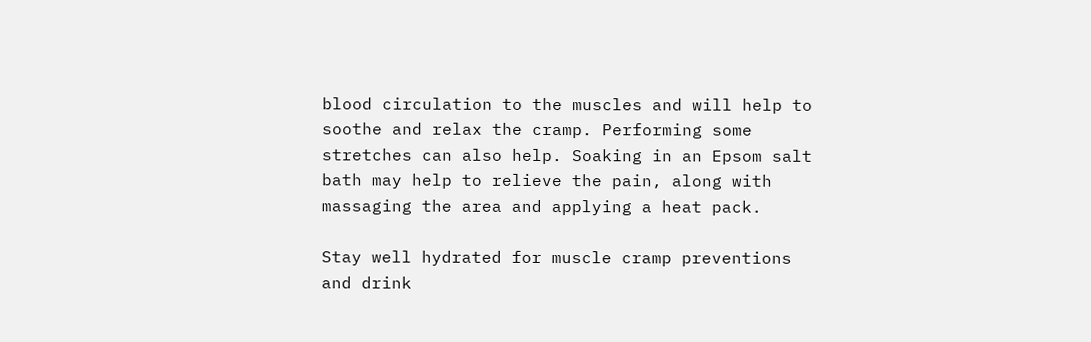blood circulation to the muscles and will help to soothe and relax the cramp. Performing some stretches can also help. Soaking in an Epsom salt bath may help to relieve the pain, along with massaging the area and applying a heat pack.

Stay well hydrated for muscle cramp preventions and drink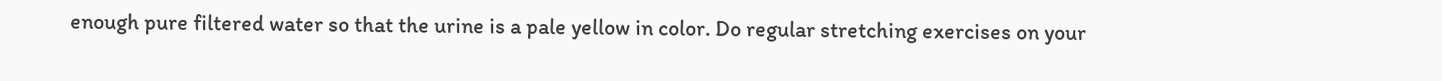enough pure filtered water so that the urine is a pale yellow in color. Do regular stretching exercises on your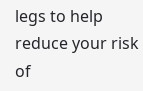legs to help reduce your risk of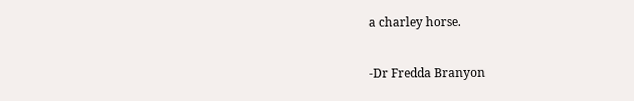a charley horse.

-Dr Fredda Branyon